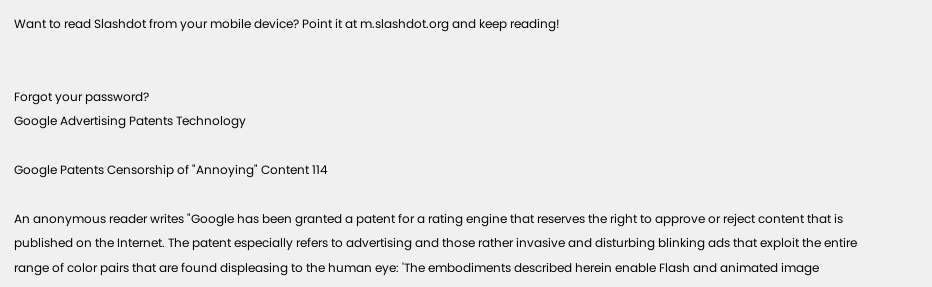Want to read Slashdot from your mobile device? Point it at m.slashdot.org and keep reading!


Forgot your password?
Google Advertising Patents Technology

Google Patents Censorship of "Annoying" Content 114

An anonymous reader writes "Google has been granted a patent for a rating engine that reserves the right to approve or reject content that is published on the Internet. The patent especially refers to advertising and those rather invasive and disturbing blinking ads that exploit the entire range of color pairs that are found displeasing to the human eye: 'The embodiments described herein enable Flash and animated image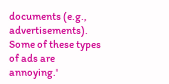documents (e.g., advertisements). Some of these types of ads are annoying.'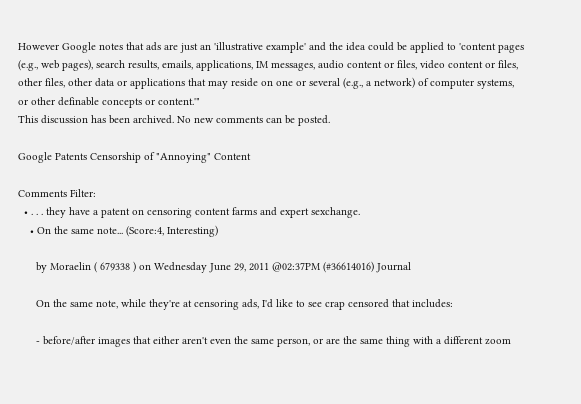However Google notes that ads are just an 'illustrative example' and the idea could be applied to 'content pages (e.g., web pages), search results, emails, applications, IM messages, audio content or files, video content or files, other files, other data or applications that may reside on one or several (e.g., a network) of computer systems, or other definable concepts or content.'"
This discussion has been archived. No new comments can be posted.

Google Patents Censorship of "Annoying" Content

Comments Filter:
  • . . . they have a patent on censoring content farms and expert sexchange.
    • On the same note... (Score:4, Interesting)

      by Moraelin ( 679338 ) on Wednesday June 29, 2011 @02:37PM (#36614016) Journal

      On the same note, while they're at censoring ads, I'd like to see crap censored that includes:

      - before/after images that either aren't even the same person, or are the same thing with a different zoom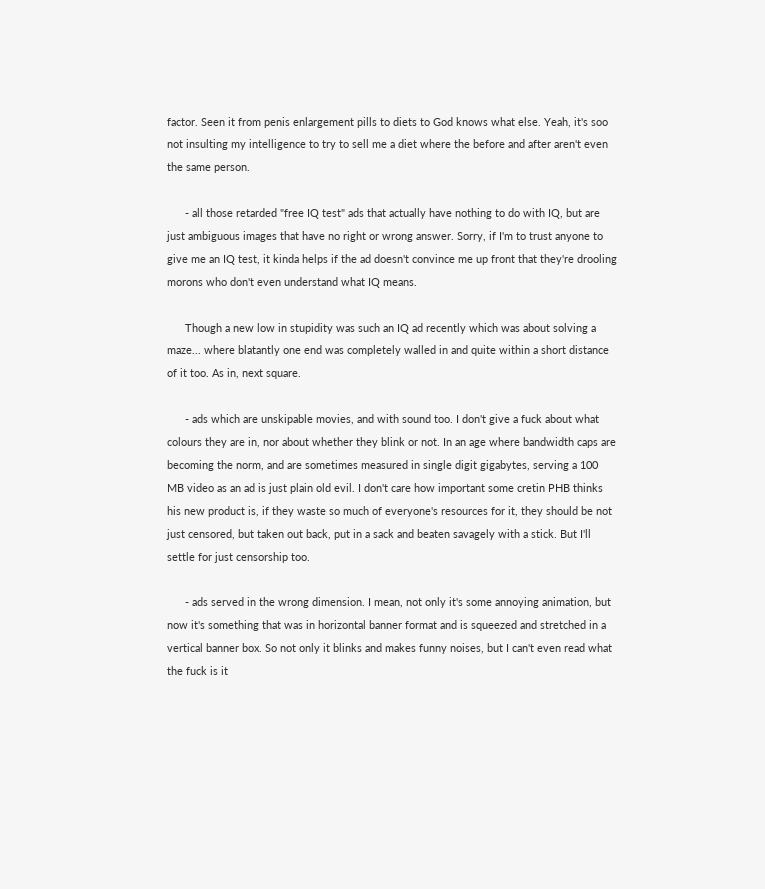factor. Seen it from penis enlargement pills to diets to God knows what else. Yeah, it's soo not insulting my intelligence to try to sell me a diet where the before and after aren't even the same person.

      - all those retarded "free IQ test" ads that actually have nothing to do with IQ, but are just ambiguous images that have no right or wrong answer. Sorry, if I'm to trust anyone to give me an IQ test, it kinda helps if the ad doesn't convince me up front that they're drooling morons who don't even understand what IQ means.

      Though a new low in stupidity was such an IQ ad recently which was about solving a maze... where blatantly one end was completely walled in and quite within a short distance of it too. As in, next square.

      - ads which are unskipable movies, and with sound too. I don't give a fuck about what colours they are in, nor about whether they blink or not. In an age where bandwidth caps are becoming the norm, and are sometimes measured in single digit gigabytes, serving a 100 MB video as an ad is just plain old evil. I don't care how important some cretin PHB thinks his new product is, if they waste so much of everyone's resources for it, they should be not just censored, but taken out back, put in a sack and beaten savagely with a stick. But I'll settle for just censorship too.

      - ads served in the wrong dimension. I mean, not only it's some annoying animation, but now it's something that was in horizontal banner format and is squeezed and stretched in a vertical banner box. So not only it blinks and makes funny noises, but I can't even read what the fuck is it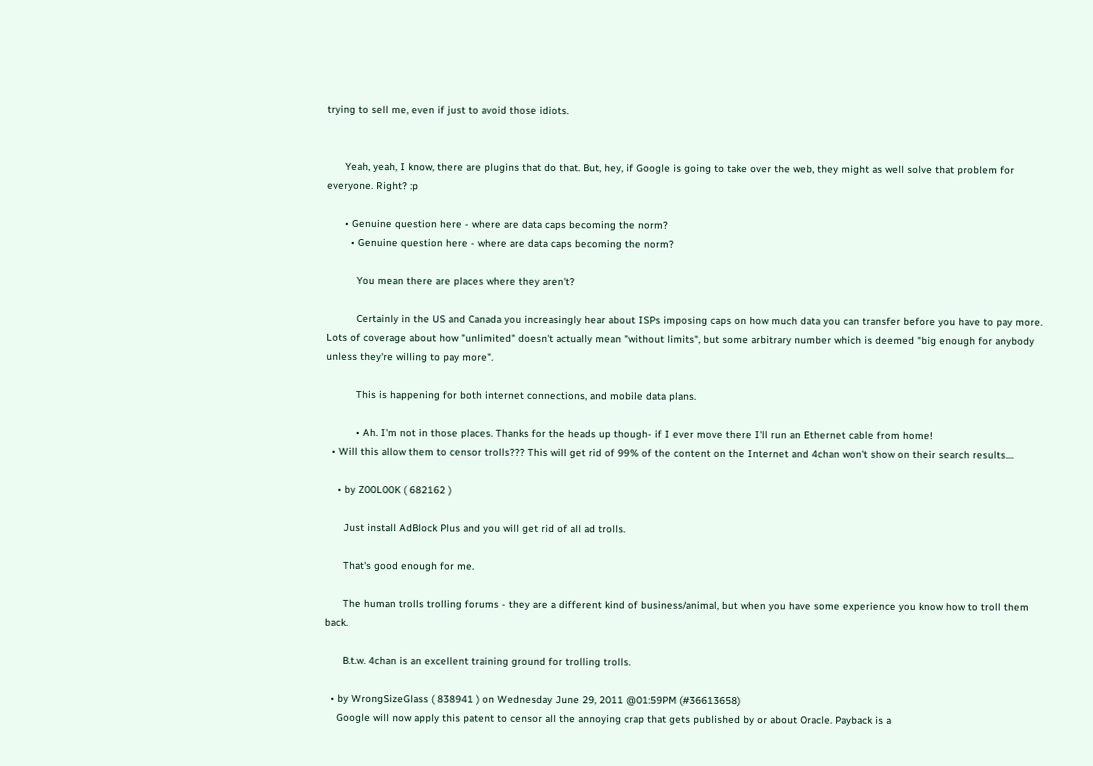trying to sell me, even if just to avoid those idiots.


      Yeah, yeah, I know, there are plugins that do that. But, hey, if Google is going to take over the web, they might as well solve that problem for everyone. Right? :p

      • Genuine question here - where are data caps becoming the norm?
        • Genuine question here - where are data caps becoming the norm?

          You mean there are places where they aren't?

          Certainly in the US and Canada you increasingly hear about ISPs imposing caps on how much data you can transfer before you have to pay more. Lots of coverage about how "unlimited" doesn't actually mean "without limits", but some arbitrary number which is deemed "big enough for anybody unless they're willing to pay more".

          This is happening for both internet connections, and mobile data plans.

          • Ah. I'm not in those places. Thanks for the heads up though- if I ever move there I'll run an Ethernet cable from home!
  • Will this allow them to censor trolls??? This will get rid of 99% of the content on the Internet and 4chan won't show on their search results....

    • by Z00L00K ( 682162 )

      Just install AdBlock Plus and you will get rid of all ad trolls.

      That's good enough for me.

      The human trolls trolling forums - they are a different kind of business/animal, but when you have some experience you know how to troll them back.

      B.t.w. 4chan is an excellent training ground for trolling trolls.

  • by WrongSizeGlass ( 838941 ) on Wednesday June 29, 2011 @01:59PM (#36613658)
    Google will now apply this patent to censor all the annoying crap that gets published by or about Oracle. Payback is a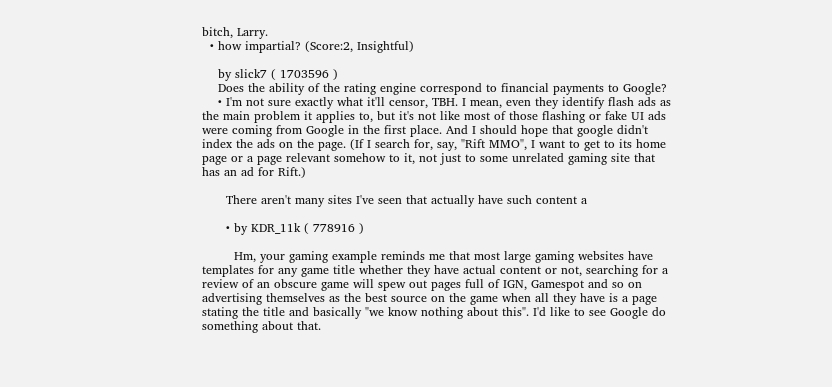bitch, Larry.
  • how impartial? (Score:2, Insightful)

    by slick7 ( 1703596 )
    Does the ability of the rating engine correspond to financial payments to Google?
    • I'm not sure exactly what it'll censor, TBH. I mean, even they identify flash ads as the main problem it applies to, but it's not like most of those flashing or fake UI ads were coming from Google in the first place. And I should hope that google didn't index the ads on the page. (If I search for, say, "Rift MMO", I want to get to its home page or a page relevant somehow to it, not just to some unrelated gaming site that has an ad for Rift.)

      There aren't many sites I've seen that actually have such content a

      • by KDR_11k ( 778916 )

        Hm, your gaming example reminds me that most large gaming websites have templates for any game title whether they have actual content or not, searching for a review of an obscure game will spew out pages full of IGN, Gamespot and so on advertising themselves as the best source on the game when all they have is a page stating the title and basically "we know nothing about this". I'd like to see Google do something about that.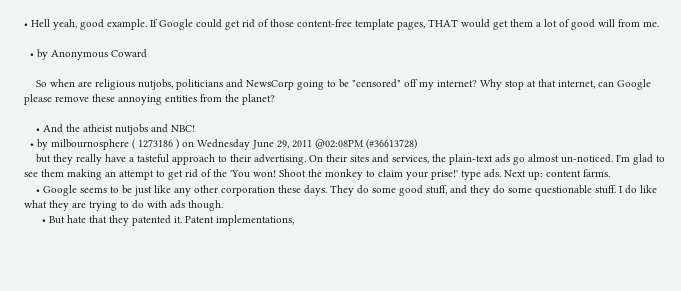• Hell yeah, good example. If Google could get rid of those content-free template pages, THAT would get them a lot of good will from me.

  • by Anonymous Coward

    So when are religious nutjobs, politicians and NewsCorp going to be "censored" off my internet? Why stop at that internet, can Google please remove these annoying entities from the planet?

    • And the atheist nutjobs and NBC!
  • by milbournosphere ( 1273186 ) on Wednesday June 29, 2011 @02:08PM (#36613728)
    but they really have a tasteful approach to their advertising. On their sites and services, the plain-text ads go almost un-noticed. I'm glad to see them making an attempt to get rid of the 'You won! Shoot the monkey to claim your prise!' type ads. Next up: content farms.
    • Google seems to be just like any other corporation these days. They do some good stuff, and they do some questionable stuff. I do like what they are trying to do with ads though.
      • But hate that they patented it. Patent implementations,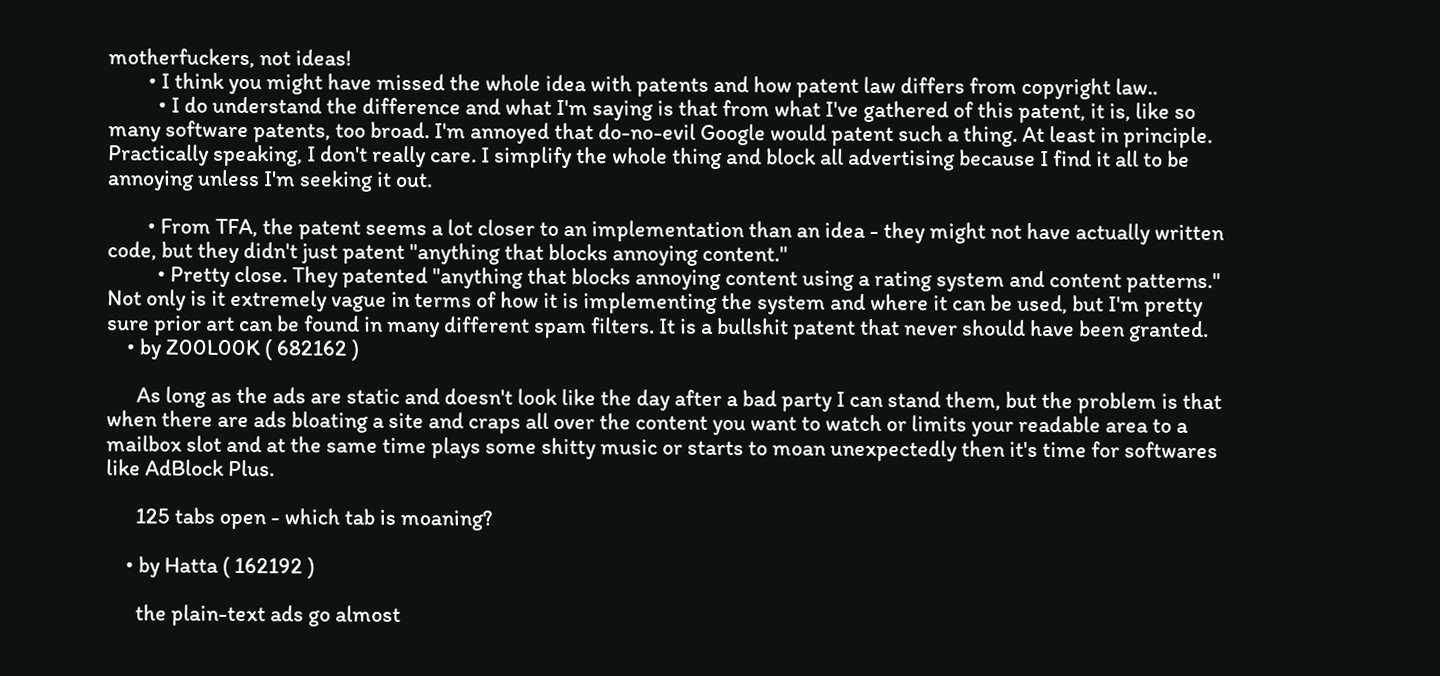motherfuckers, not ideas!
        • I think you might have missed the whole idea with patents and how patent law differs from copyright law..
          • I do understand the difference and what I'm saying is that from what I've gathered of this patent, it is, like so many software patents, too broad. I'm annoyed that do-no-evil Google would patent such a thing. At least in principle. Practically speaking, I don't really care. I simplify the whole thing and block all advertising because I find it all to be annoying unless I'm seeking it out.

        • From TFA, the patent seems a lot closer to an implementation than an idea - they might not have actually written code, but they didn't just patent "anything that blocks annoying content."
          • Pretty close. They patented "anything that blocks annoying content using a rating system and content patterns." Not only is it extremely vague in terms of how it is implementing the system and where it can be used, but I'm pretty sure prior art can be found in many different spam filters. It is a bullshit patent that never should have been granted.
    • by Z00L00K ( 682162 )

      As long as the ads are static and doesn't look like the day after a bad party I can stand them, but the problem is that when there are ads bloating a site and craps all over the content you want to watch or limits your readable area to a mailbox slot and at the same time plays some shitty music or starts to moan unexpectedly then it's time for softwares like AdBlock Plus.

      125 tabs open - which tab is moaning?

    • by Hatta ( 162192 )

      the plain-text ads go almost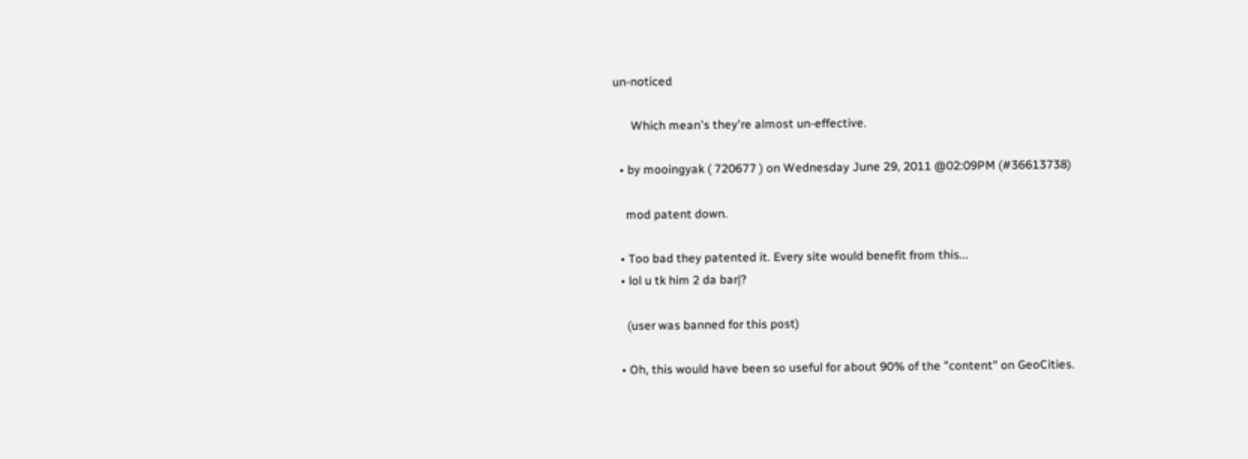un-noticed

      Which mean's they're almost un-effective.

  • by mooingyak ( 720677 ) on Wednesday June 29, 2011 @02:09PM (#36613738)

    mod patent down.

  • Too bad they patented it. Every site would benefit from this...
  • lol u tk him 2 da bar|?

    (user was banned for this post)

  • Oh, this would have been so useful for about 90% of the "content" on GeoCities.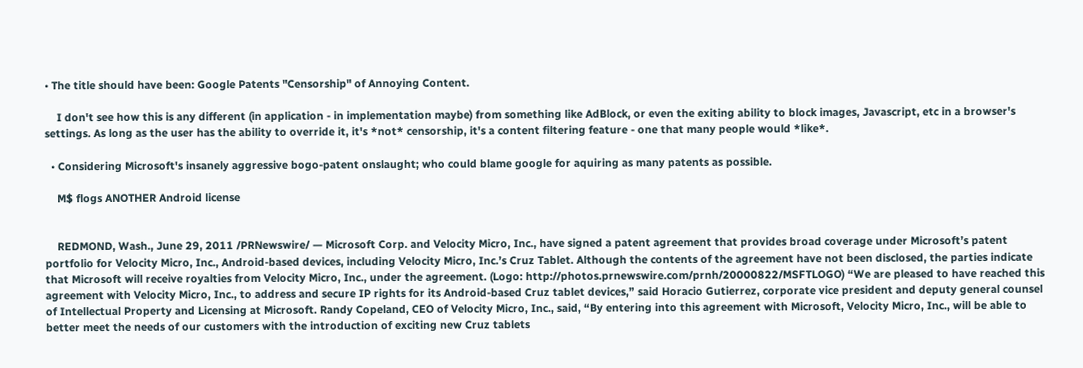• The title should have been: Google Patents "Censorship" of Annoying Content.

    I don't see how this is any different (in application - in implementation maybe) from something like AdBlock, or even the exiting ability to block images, Javascript, etc in a browser's settings. As long as the user has the ability to override it, it's *not* censorship, it's a content filtering feature - one that many people would *like*.

  • Considering Microsoft's insanely aggressive bogo-patent onslaught; who could blame google for aquiring as many patents as possible.

    M$ flogs ANOTHER Android license


    REDMOND, Wash., June 29, 2011 /PRNewswire/ — Microsoft Corp. and Velocity Micro, Inc., have signed a patent agreement that provides broad coverage under Microsoft’s patent portfolio for Velocity Micro, Inc., Android-based devices, including Velocity Micro, Inc.’s Cruz Tablet. Although the contents of the agreement have not been disclosed, the parties indicate that Microsoft will receive royalties from Velocity Micro, Inc., under the agreement. (Logo: http://photos.prnewswire.com/prnh/20000822/MSFTLOGO) “We are pleased to have reached this agreement with Velocity Micro, Inc., to address and secure IP rights for its Android-based Cruz tablet devices,” said Horacio Gutierrez, corporate vice president and deputy general counsel of Intellectual Property and Licensing at Microsoft. Randy Copeland, CEO of Velocity Micro, Inc., said, “By entering into this agreement with Microsoft, Velocity Micro, Inc., will be able to better meet the needs of our customers with the introduction of exciting new Cruz tablets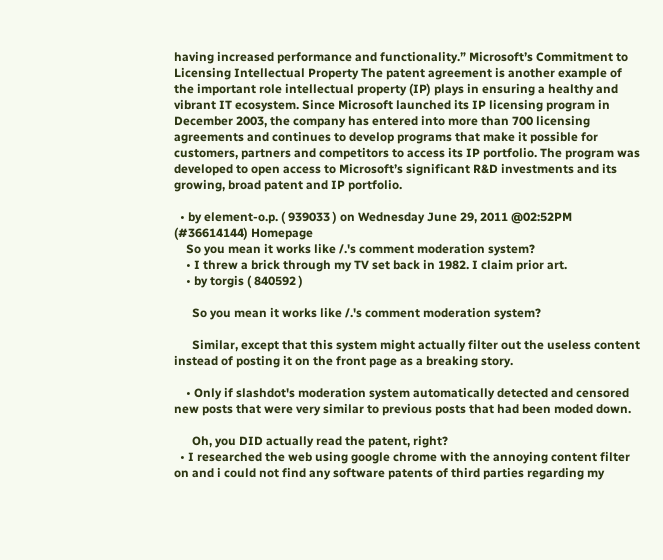having increased performance and functionality.” Microsoft’s Commitment to Licensing Intellectual Property The patent agreement is another example of the important role intellectual property (IP) plays in ensuring a healthy and vibrant IT ecosystem. Since Microsoft launched its IP licensing program in December 2003, the company has entered into more than 700 licensing agreements and continues to develop programs that make it possible for customers, partners and competitors to access its IP portfolio. The program was developed to open access to Microsoft’s significant R&D investments and its growing, broad patent and IP portfolio.

  • by element-o.p. ( 939033 ) on Wednesday June 29, 2011 @02:52PM (#36614144) Homepage
    So you mean it works like /.'s comment moderation system?
    • I threw a brick through my TV set back in 1982. I claim prior art.
    • by torgis ( 840592 )

      So you mean it works like /.'s comment moderation system?

      Similar, except that this system might actually filter out the useless content instead of posting it on the front page as a breaking story.

    • Only if slashdot's moderation system automatically detected and censored new posts that were very similar to previous posts that had been moded down.

      Oh, you DID actually read the patent, right?
  • I researched the web using google chrome with the annoying content filter on and i could not find any software patents of third parties regarding my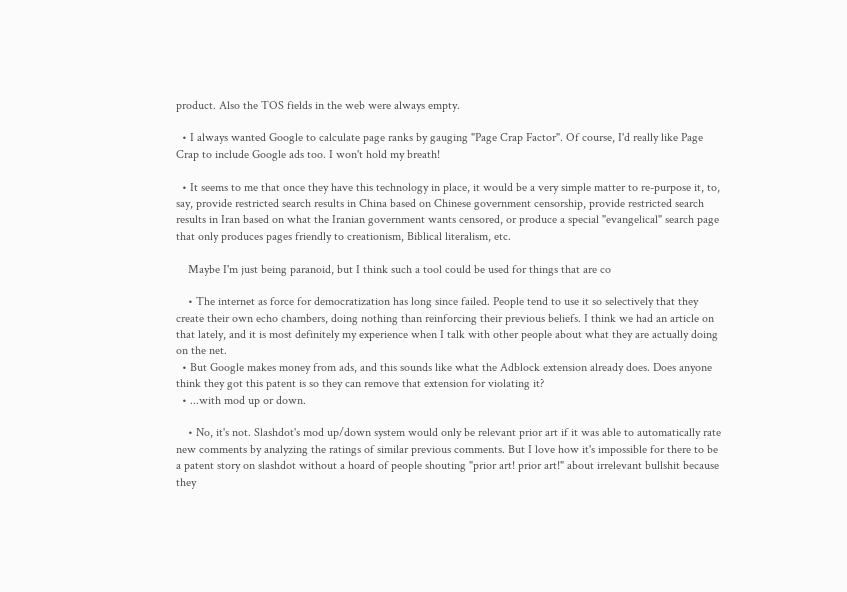product. Also the TOS fields in the web were always empty.

  • I always wanted Google to calculate page ranks by gauging "Page Crap Factor". Of course, I'd really like Page Crap to include Google ads too. I won't hold my breath!

  • It seems to me that once they have this technology in place, it would be a very simple matter to re-purpose it, to, say, provide restricted search results in China based on Chinese government censorship, provide restricted search results in Iran based on what the Iranian government wants censored, or produce a special "evangelical" search page that only produces pages friendly to creationism, Biblical literalism, etc.

    Maybe I'm just being paranoid, but I think such a tool could be used for things that are co

    • The internet as force for democratization has long since failed. People tend to use it so selectively that they create their own echo chambers, doing nothing than reinforcing their previous beliefs. I think we had an article on that lately, and it is most definitely my experience when I talk with other people about what they are actually doing on the net.
  • But Google makes money from ads, and this sounds like what the Adblock extension already does. Does anyone think they got this patent is so they can remove that extension for violating it?
  • ...with mod up or down.

    • No, it's not. Slashdot's mod up/down system would only be relevant prior art if it was able to automatically rate new comments by analyzing the ratings of similar previous comments. But I love how it's impossible for there to be a patent story on slashdot without a hoard of people shouting "prior art! prior art!" about irrelevant bullshit because they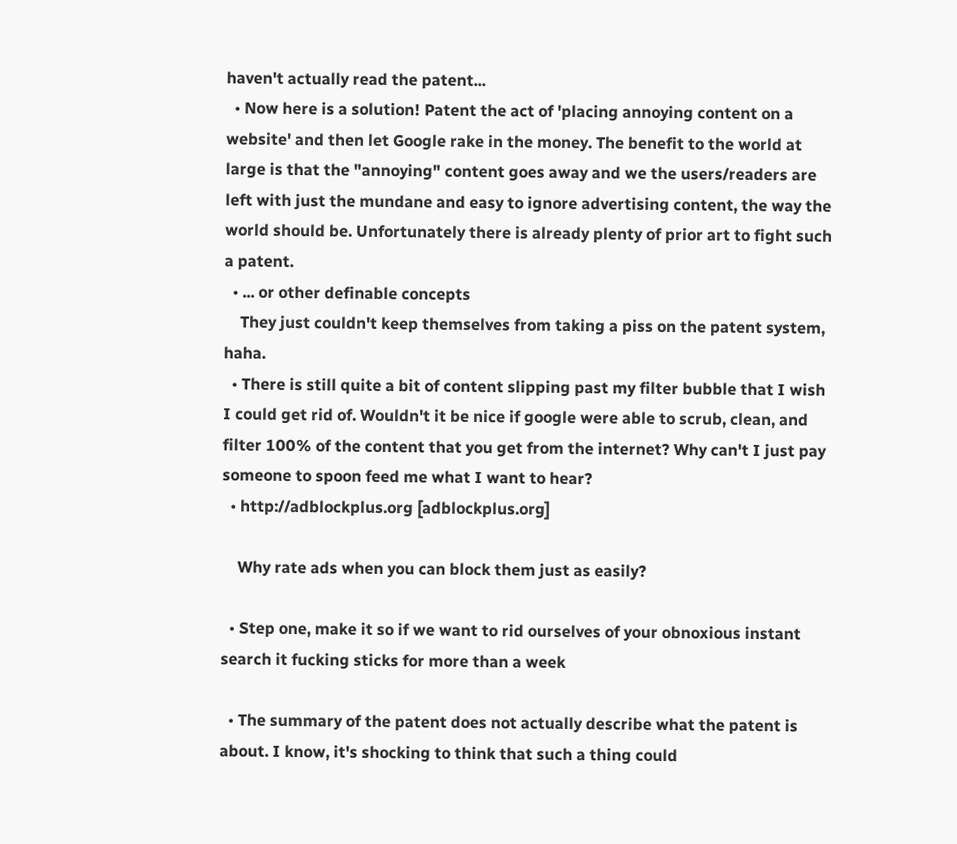haven't actually read the patent...
  • Now here is a solution! Patent the act of 'placing annoying content on a website' and then let Google rake in the money. The benefit to the world at large is that the "annoying" content goes away and we the users/readers are left with just the mundane and easy to ignore advertising content, the way the world should be. Unfortunately there is already plenty of prior art to fight such a patent.
  • ... or other definable concepts
    They just couldn't keep themselves from taking a piss on the patent system, haha.
  • There is still quite a bit of content slipping past my filter bubble that I wish I could get rid of. Wouldn't it be nice if google were able to scrub, clean, and filter 100% of the content that you get from the internet? Why can't I just pay someone to spoon feed me what I want to hear?
  • http://adblockplus.org [adblockplus.org]

    Why rate ads when you can block them just as easily?

  • Step one, make it so if we want to rid ourselves of your obnoxious instant search it fucking sticks for more than a week

  • The summary of the patent does not actually describe what the patent is about. I know, it's shocking to think that such a thing could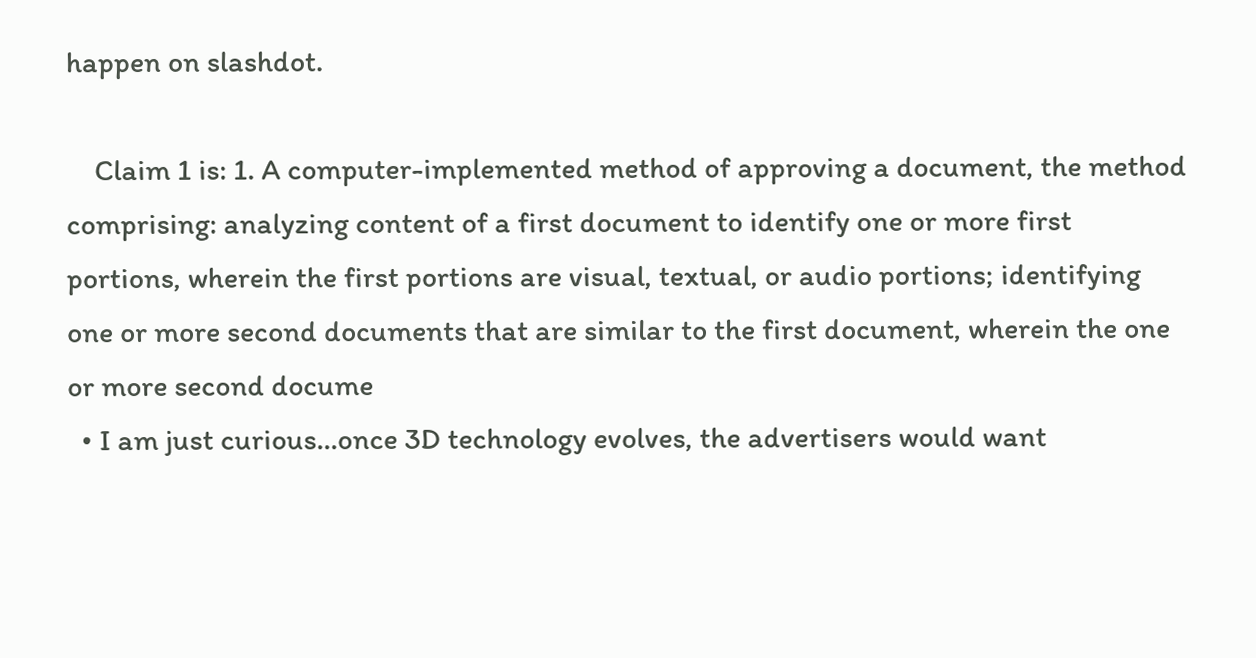happen on slashdot.

    Claim 1 is: 1. A computer-implemented method of approving a document, the method comprising: analyzing content of a first document to identify one or more first portions, wherein the first portions are visual, textual, or audio portions; identifying one or more second documents that are similar to the first document, wherein the one or more second docume
  • I am just curious...once 3D technology evolves, the advertisers would want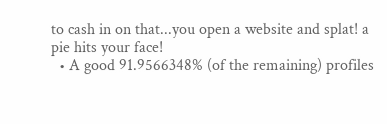to cash in on that...you open a website and splat! a pie hits your face!
  • A good 91.9566348% (of the remaining) profiles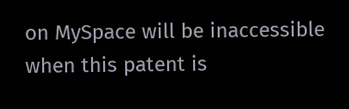on MySpace will be inaccessible when this patent is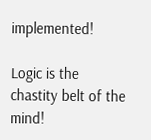implemented!

Logic is the chastity belt of the mind!